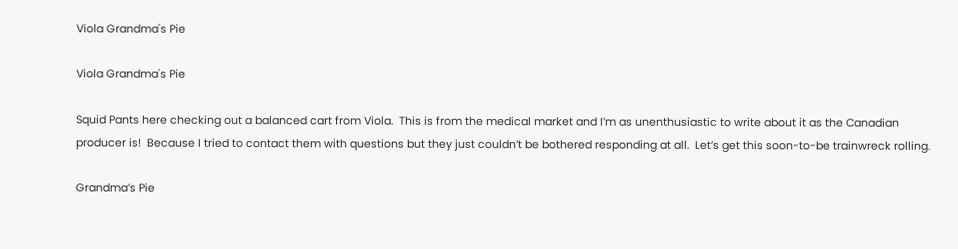Viola Grandma's Pie

Viola Grandma's Pie

Squid Pants here checking out a balanced cart from Viola.  This is from the medical market and I’m as unenthusiastic to write about it as the Canadian producer is!  Because I tried to contact them with questions but they just couldn’t be bothered responding at all.  Let’s get this soon-to-be trainwreck rolling.

Grandma’s Pie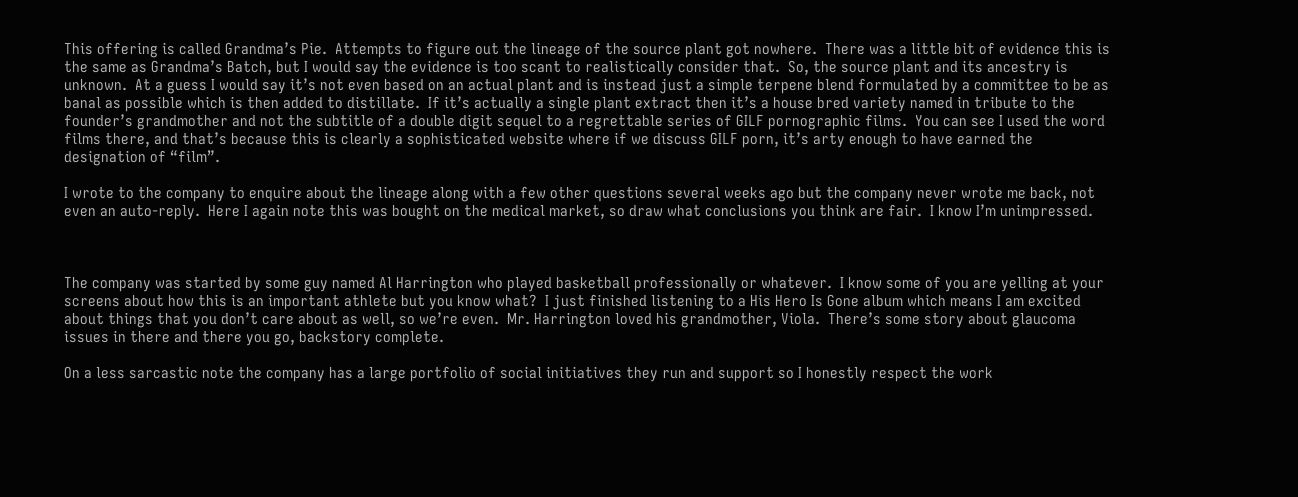This offering is called Grandma’s Pie.  Attempts to figure out the lineage of the source plant got nowhere.  There was a little bit of evidence this is the same as Grandma’s Batch, but I would say the evidence is too scant to realistically consider that.  So, the source plant and its ancestry is unknown.  At a guess I would say it’s not even based on an actual plant and is instead just a simple terpene blend formulated by a committee to be as banal as possible which is then added to distillate.  If it’s actually a single plant extract then it’s a house bred variety named in tribute to the founder’s grandmother and not the subtitle of a double digit sequel to a regrettable series of GILF pornographic films.  You can see I used the word films there, and that’s because this is clearly a sophisticated website where if we discuss GILF porn, it’s arty enough to have earned the designation of “film”.

I wrote to the company to enquire about the lineage along with a few other questions several weeks ago but the company never wrote me back, not even an auto-reply.  Here I again note this was bought on the medical market, so draw what conclusions you think are fair.  I know I’m unimpressed.



The company was started by some guy named Al Harrington who played basketball professionally or whatever.  I know some of you are yelling at your screens about how this is an important athlete but you know what?  I just finished listening to a His Hero Is Gone album which means I am excited about things that you don’t care about as well, so we’re even.  Mr. Harrington loved his grandmother, Viola.  There’s some story about glaucoma issues in there and there you go, backstory complete.

On a less sarcastic note the company has a large portfolio of social initiatives they run and support so I honestly respect the work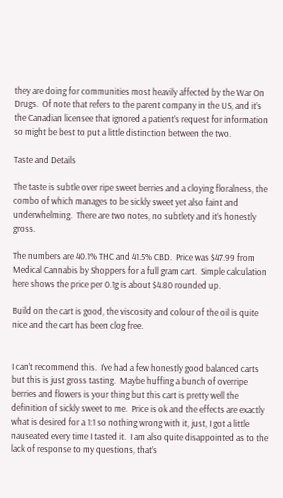they are doing for communities most heavily affected by the War On Drugs.  Of note that refers to the parent company in the US, and it’s the Canadian licensee that ignored a patient’s request for information so might be best to put a little distinction between the two.

Taste and Details

The taste is subtle over ripe sweet berries and a cloying floralness, the combo of which manages to be sickly sweet yet also faint and underwhelming.  There are two notes, no subtlety and it’s honestly gross.

The numbers are 40.1% THC and 41.5% CBD.  Price was $47.99 from Medical Cannabis by Shoppers for a full gram cart.  Simple calculation here shows the price per 0.1g is about $4.80 rounded up.

Build on the cart is good, the viscosity and colour of the oil is quite nice and the cart has been clog free.


I can’t recommend this.  I’ve had a few honestly good balanced carts but this is just gross tasting.  Maybe huffing a bunch of overripe berries and flowers is your thing but this cart is pretty well the definition of sickly sweet to me.  Price is ok and the effects are exactly what is desired for a 1:1 so nothing wrong with it, just, I got a little nauseated every time I tasted it.  I am also quite disappointed as to the lack of response to my questions, that’s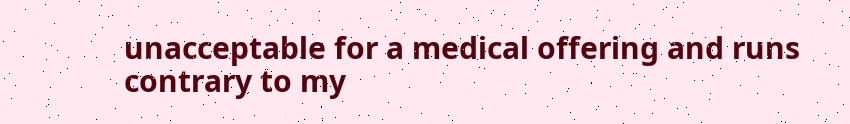unacceptable for a medical offering and runs contrary to my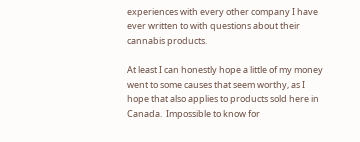experiences with every other company I have ever written to with questions about their cannabis products.

At least I can honestly hope a little of my money went to some causes that seem worthy, as I hope that also applies to products sold here in Canada.  Impossible to know for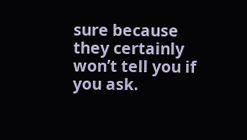sure because they certainly won’t tell you if you ask.